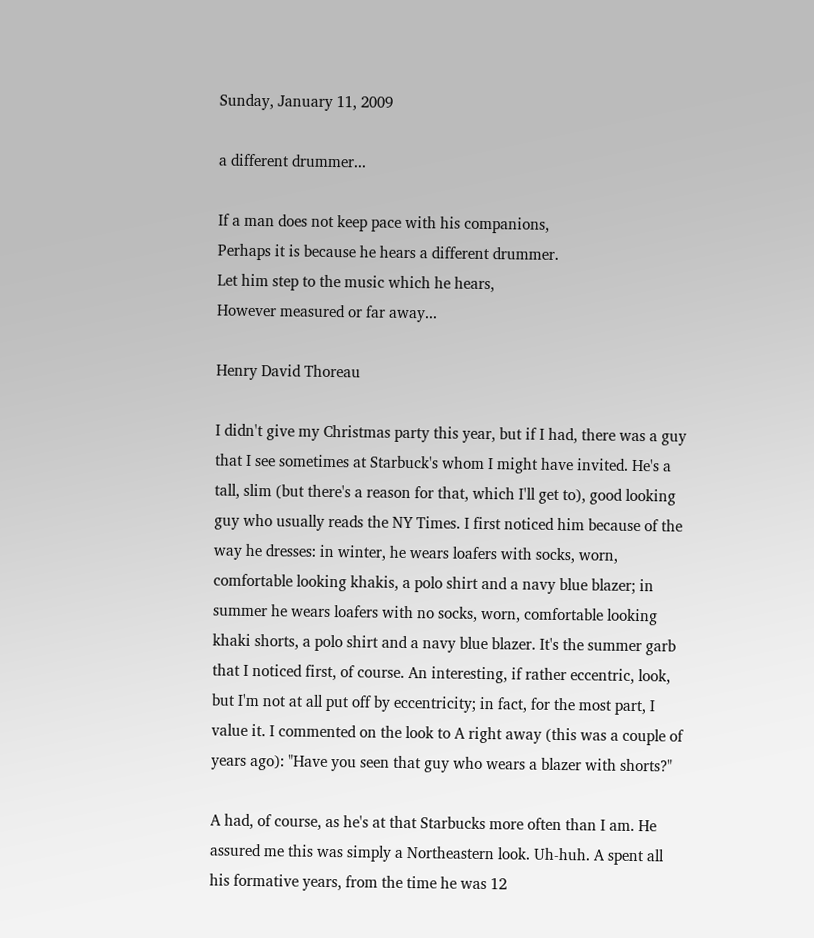Sunday, January 11, 2009

a different drummer...

If a man does not keep pace with his companions,
Perhaps it is because he hears a different drummer.
Let him step to the music which he hears,
However measured or far away...

Henry David Thoreau

I didn't give my Christmas party this year, but if I had, there was a guy that I see sometimes at Starbuck's whom I might have invited. He's a tall, slim (but there's a reason for that, which I'll get to), good looking guy who usually reads the NY Times. I first noticed him because of the way he dresses: in winter, he wears loafers with socks, worn, comfortable looking khakis, a polo shirt and a navy blue blazer; in summer he wears loafers with no socks, worn, comfortable looking khaki shorts, a polo shirt and a navy blue blazer. It's the summer garb that I noticed first, of course. An interesting, if rather eccentric, look, but I'm not at all put off by eccentricity; in fact, for the most part, I value it. I commented on the look to A right away (this was a couple of years ago): "Have you seen that guy who wears a blazer with shorts?"

A had, of course, as he's at that Starbucks more often than I am. He assured me this was simply a Northeastern look. Uh-huh. A spent all his formative years, from the time he was 12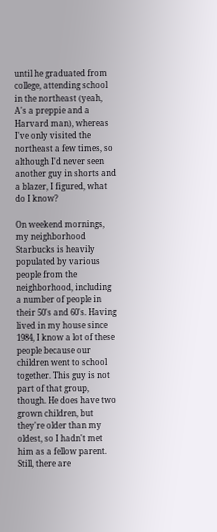until he graduated from college, attending school in the northeast (yeah, A's a preppie and a Harvard man), whereas I've only visited the northeast a few times, so although I'd never seen another guy in shorts and a blazer, I figured, what do I know?

On weekend mornings, my neighborhood Starbucks is heavily populated by various people from the neighborhood, including a number of people in their 50's and 60's. Having lived in my house since 1984, I know a lot of these people because our children went to school together. This guy is not part of that group, though. He does have two grown children, but they're older than my oldest, so I hadn't met him as a fellow parent. Still, there are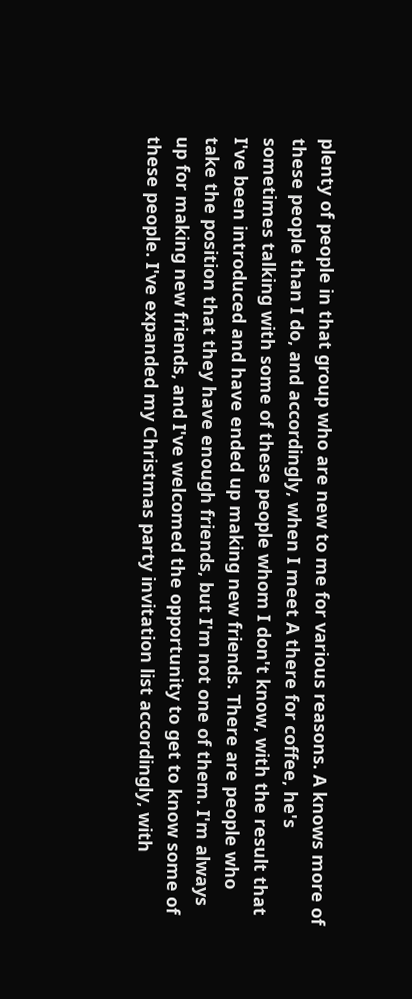plenty of people in that group who are new to me for various reasons. A knows more of these people than I do, and accordingly, when I meet A there for coffee, he's sometimes talking with some of these people whom I don't know, with the result that I've been introduced and have ended up making new friends. There are people who take the position that they have enough friends, but I'm not one of them. I'm always up for making new friends, and I've welcomed the opportunity to get to know some of these people. I've expanded my Christmas party invitation list accordingly, with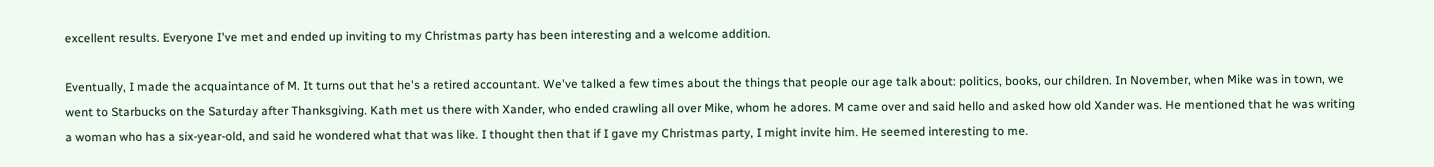excellent results. Everyone I've met and ended up inviting to my Christmas party has been interesting and a welcome addition.

Eventually, I made the acquaintance of M. It turns out that he's a retired accountant. We've talked a few times about the things that people our age talk about: politics, books, our children. In November, when Mike was in town, we went to Starbucks on the Saturday after Thanksgiving. Kath met us there with Xander, who ended crawling all over Mike, whom he adores. M came over and said hello and asked how old Xander was. He mentioned that he was writing a woman who has a six-year-old, and said he wondered what that was like. I thought then that if I gave my Christmas party, I might invite him. He seemed interesting to me.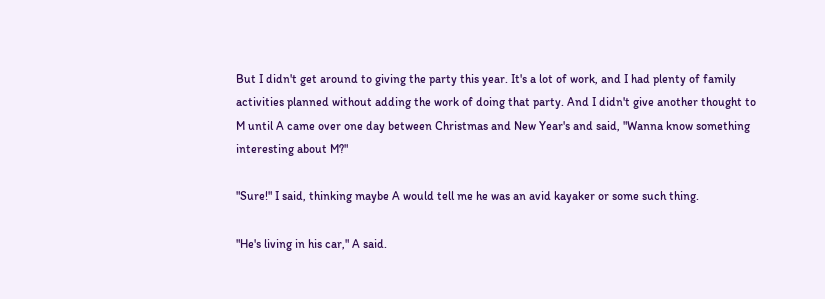But I didn't get around to giving the party this year. It's a lot of work, and I had plenty of family activities planned without adding the work of doing that party. And I didn't give another thought to M until A came over one day between Christmas and New Year's and said, "Wanna know something interesting about M?"

"Sure!" I said, thinking maybe A would tell me he was an avid kayaker or some such thing.

"He's living in his car," A said.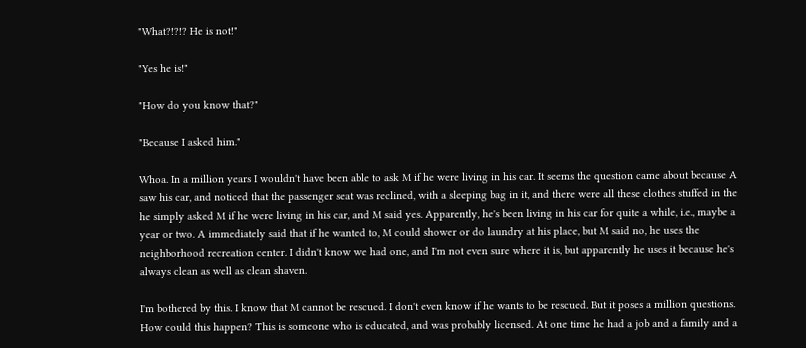"What?!?!? He is not!"

"Yes he is!"

"How do you know that?"

"Because I asked him."

Whoa. In a million years I wouldn't have been able to ask M if he were living in his car. It seems the question came about because A saw his car, and noticed that the passenger seat was reclined, with a sleeping bag in it, and there were all these clothes stuffed in the he simply asked M if he were living in his car, and M said yes. Apparently, he's been living in his car for quite a while, i.e., maybe a year or two. A immediately said that if he wanted to, M could shower or do laundry at his place, but M said no, he uses the neighborhood recreation center. I didn't know we had one, and I'm not even sure where it is, but apparently he uses it because he's always clean as well as clean shaven.

I'm bothered by this. I know that M cannot be rescued. I don't even know if he wants to be rescued. But it poses a million questions. How could this happen? This is someone who is educated, and was probably licensed. At one time he had a job and a family and a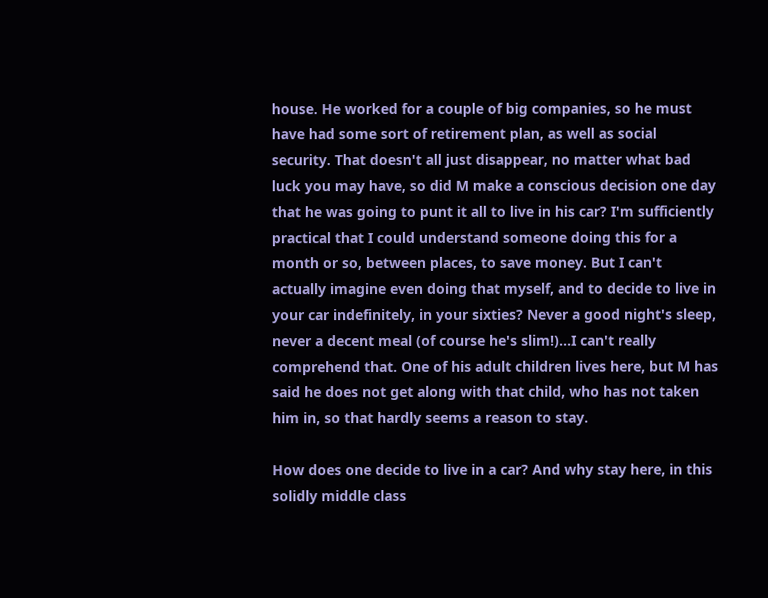house. He worked for a couple of big companies, so he must have had some sort of retirement plan, as well as social security. That doesn't all just disappear, no matter what bad luck you may have, so did M make a conscious decision one day that he was going to punt it all to live in his car? I'm sufficiently practical that I could understand someone doing this for a month or so, between places, to save money. But I can't actually imagine even doing that myself, and to decide to live in your car indefinitely, in your sixties? Never a good night's sleep, never a decent meal (of course he's slim!)...I can't really comprehend that. One of his adult children lives here, but M has said he does not get along with that child, who has not taken him in, so that hardly seems a reason to stay.

How does one decide to live in a car? And why stay here, in this solidly middle class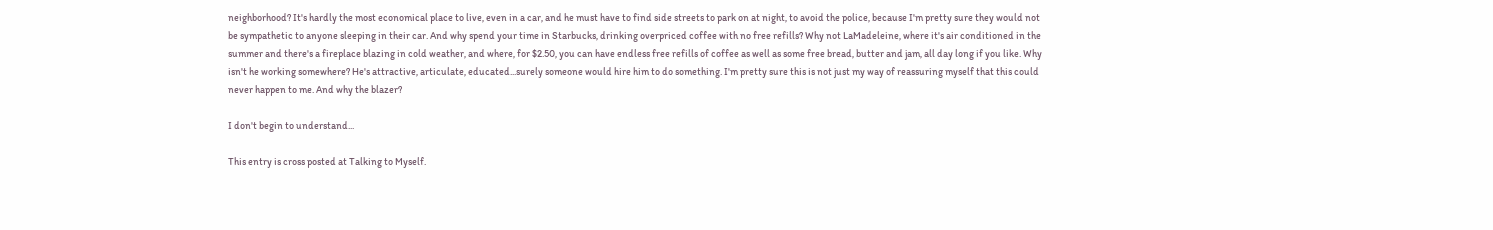neighborhood? It's hardly the most economical place to live, even in a car, and he must have to find side streets to park on at night, to avoid the police, because I'm pretty sure they would not be sympathetic to anyone sleeping in their car. And why spend your time in Starbucks, drinking overpriced coffee with no free refills? Why not LaMadeleine, where it's air conditioned in the summer and there's a fireplace blazing in cold weather, and where, for $2.50, you can have endless free refills of coffee as well as some free bread, butter and jam, all day long if you like. Why isn't he working somewhere? He's attractive, articulate, educated...surely someone would hire him to do something. I'm pretty sure this is not just my way of reassuring myself that this could never happen to me. And why the blazer?

I don't begin to understand...

This entry is cross posted at Talking to Myself.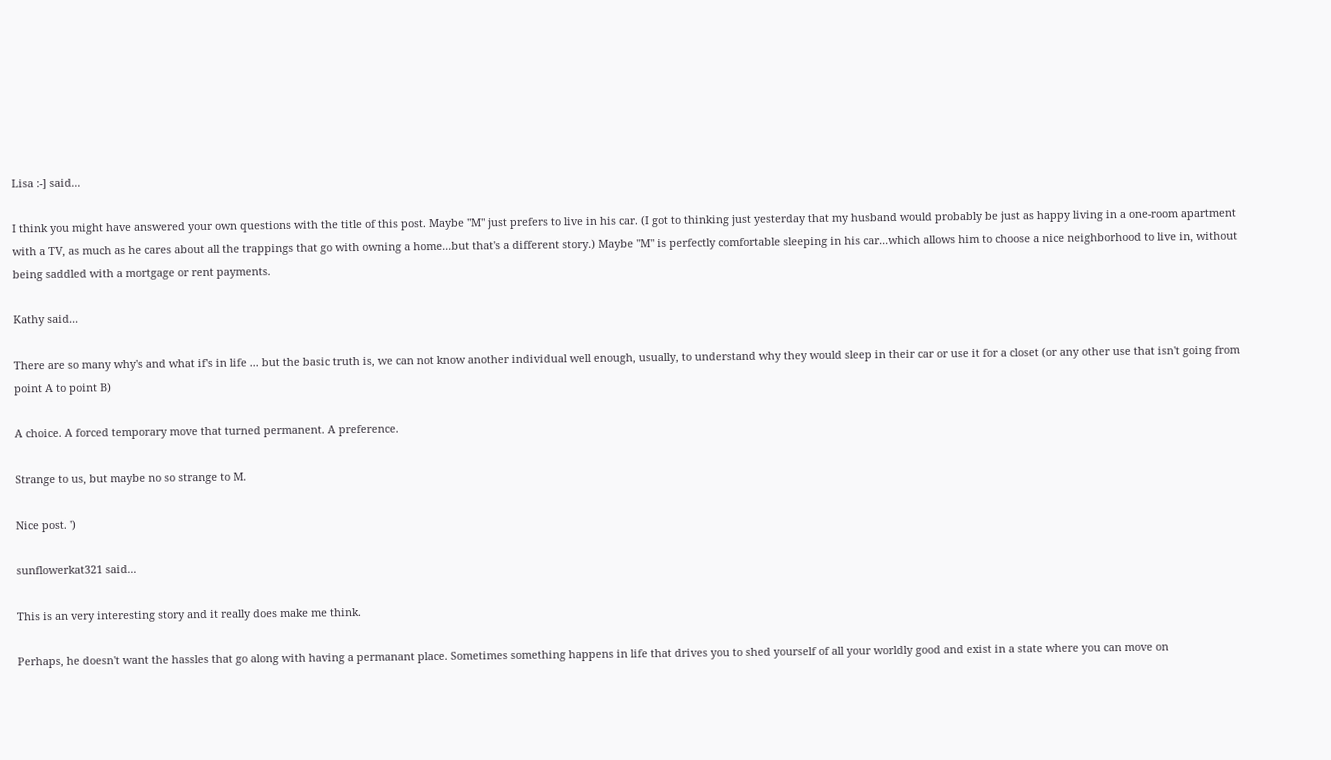Lisa :-] said...

I think you might have answered your own questions with the title of this post. Maybe "M" just prefers to live in his car. (I got to thinking just yesterday that my husband would probably be just as happy living in a one-room apartment with a TV, as much as he cares about all the trappings that go with owning a home...but that's a different story.) Maybe "M" is perfectly comfortable sleeping in his car...which allows him to choose a nice neighborhood to live in, without being saddled with a mortgage or rent payments.

Kathy said...

There are so many why's and what if's in life ... but the basic truth is, we can not know another individual well enough, usually, to understand why they would sleep in their car or use it for a closet (or any other use that isn't going from point A to point B)

A choice. A forced temporary move that turned permanent. A preference.

Strange to us, but maybe no so strange to M.

Nice post. ')

sunflowerkat321 said...

This is an very interesting story and it really does make me think.

Perhaps, he doesn't want the hassles that go along with having a permanant place. Sometimes something happens in life that drives you to shed yourself of all your worldly good and exist in a state where you can move on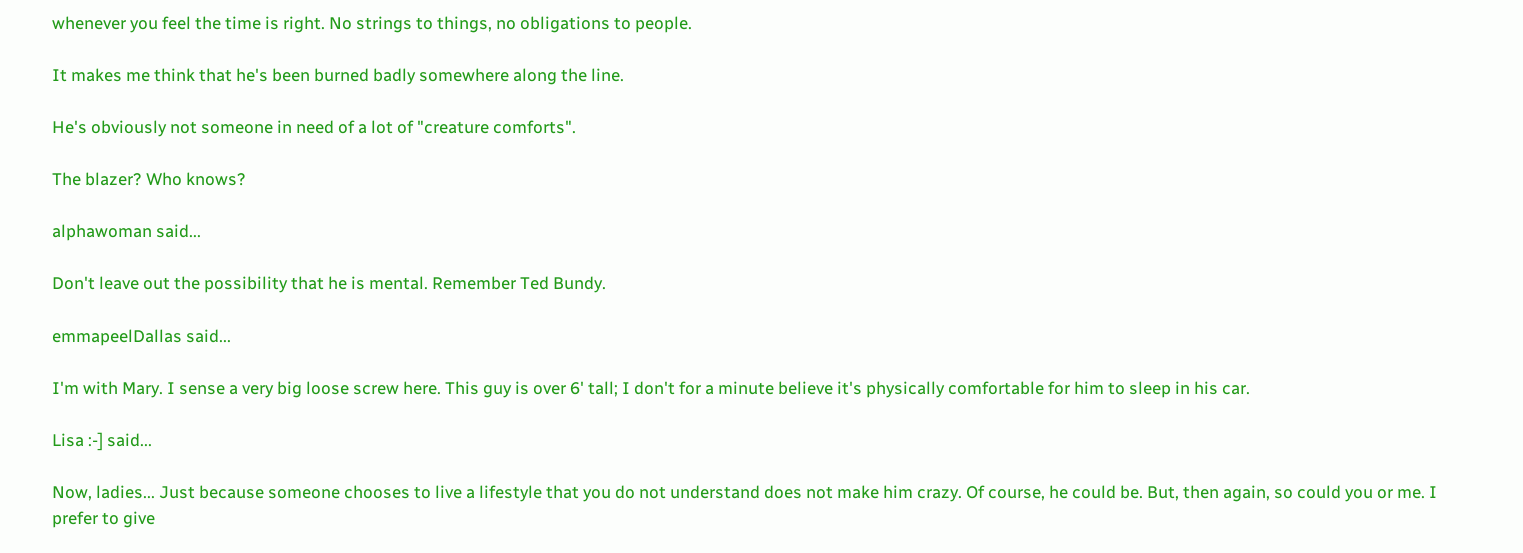whenever you feel the time is right. No strings to things, no obligations to people.

It makes me think that he's been burned badly somewhere along the line.

He's obviously not someone in need of a lot of "creature comforts".

The blazer? Who knows?

alphawoman said...

Don't leave out the possibility that he is mental. Remember Ted Bundy.

emmapeelDallas said...

I'm with Mary. I sense a very big loose screw here. This guy is over 6' tall; I don't for a minute believe it's physically comfortable for him to sleep in his car.

Lisa :-] said...

Now, ladies... Just because someone chooses to live a lifestyle that you do not understand does not make him crazy. Of course, he could be. But, then again, so could you or me. I prefer to give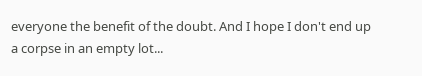everyone the benefit of the doubt. And I hope I don't end up a corpse in an empty lot...